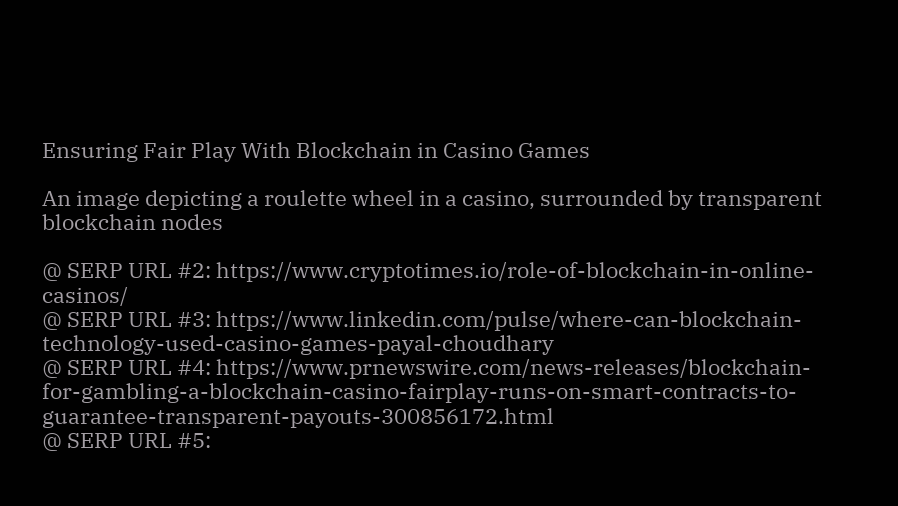Ensuring Fair Play With Blockchain in Casino Games

An image depicting a roulette wheel in a casino, surrounded by transparent blockchain nodes

@ SERP URL #2: https://www.cryptotimes.io/role-of-blockchain-in-online-casinos/
@ SERP URL #3: https://www.linkedin.com/pulse/where-can-blockchain-technology-used-casino-games-payal-choudhary
@ SERP URL #4: https://www.prnewswire.com/news-releases/blockchain-for-gambling-a-blockchain-casino-fairplay-runs-on-smart-contracts-to-guarantee-transparent-payouts-300856172.html
@ SERP URL #5: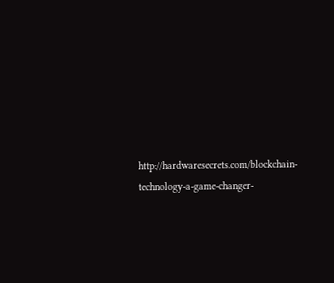http://hardwaresecrets.com/blockchain-technology-a-game-changer-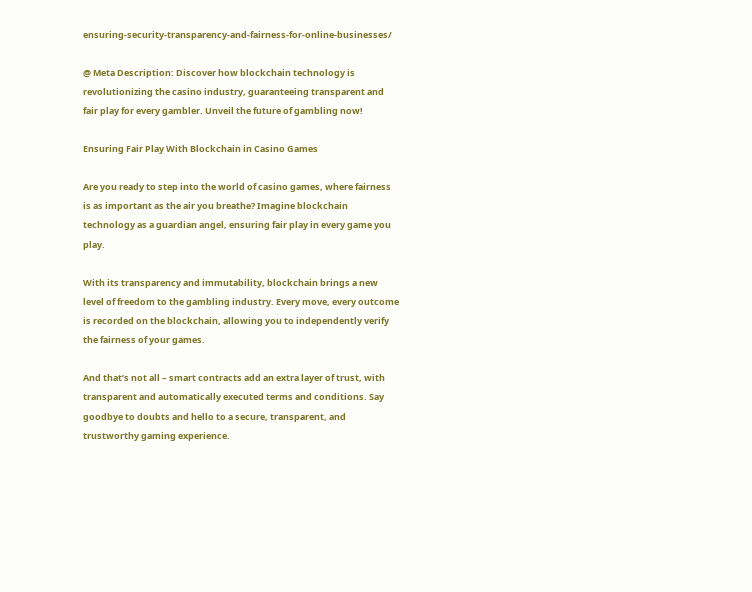ensuring-security-transparency-and-fairness-for-online-businesses/

@ Meta Description: Discover how blockchain technology is revolutionizing the casino industry, guaranteeing transparent and fair play for every gambler. Unveil the future of gambling now!

Ensuring Fair Play With Blockchain in Casino Games

Are you ready to step into the world of casino games, where fairness is as important as the air you breathe? Imagine blockchain technology as a guardian angel, ensuring fair play in every game you play.

With its transparency and immutability, blockchain brings a new level of freedom to the gambling industry. Every move, every outcome is recorded on the blockchain, allowing you to independently verify the fairness of your games.

And that’s not all – smart contracts add an extra layer of trust, with transparent and automatically executed terms and conditions. Say goodbye to doubts and hello to a secure, transparent, and trustworthy gaming experience.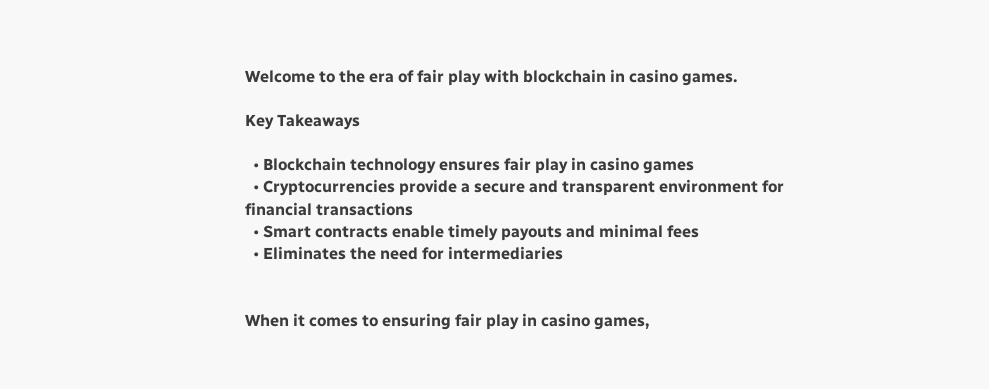Welcome to the era of fair play with blockchain in casino games.

Key Takeaways

  • Blockchain technology ensures fair play in casino games
  • Cryptocurrencies provide a secure and transparent environment for financial transactions
  • Smart contracts enable timely payouts and minimal fees
  • Eliminates the need for intermediaries


When it comes to ensuring fair play in casino games,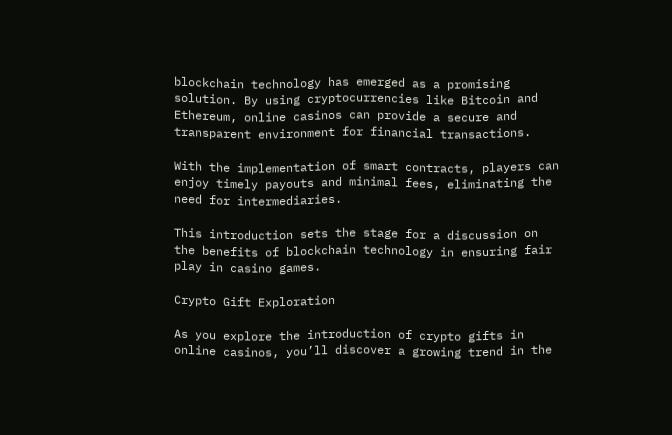blockchain technology has emerged as a promising solution. By using cryptocurrencies like Bitcoin and Ethereum, online casinos can provide a secure and transparent environment for financial transactions.

With the implementation of smart contracts, players can enjoy timely payouts and minimal fees, eliminating the need for intermediaries.

This introduction sets the stage for a discussion on the benefits of blockchain technology in ensuring fair play in casino games.

Crypto Gift Exploration

As you explore the introduction of crypto gifts in online casinos, you’ll discover a growing trend in the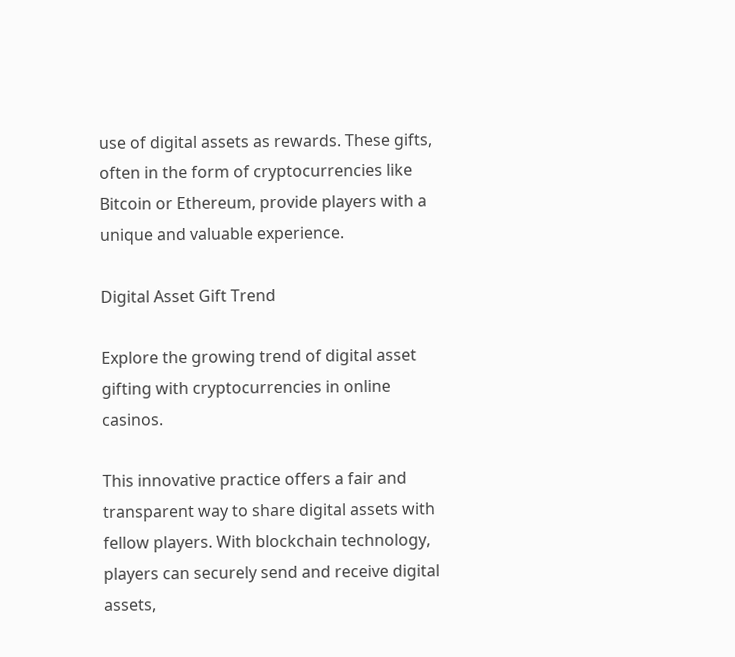use of digital assets as rewards. These gifts, often in the form of cryptocurrencies like Bitcoin or Ethereum, provide players with a unique and valuable experience.

Digital Asset Gift Trend

Explore the growing trend of digital asset gifting with cryptocurrencies in online casinos.

This innovative practice offers a fair and transparent way to share digital assets with fellow players. With blockchain technology, players can securely send and receive digital assets,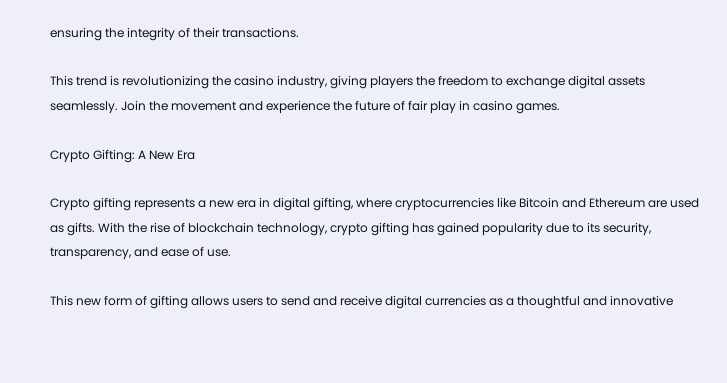ensuring the integrity of their transactions.

This trend is revolutionizing the casino industry, giving players the freedom to exchange digital assets seamlessly. Join the movement and experience the future of fair play in casino games.

Crypto Gifting: A New Era

Crypto gifting represents a new era in digital gifting, where cryptocurrencies like Bitcoin and Ethereum are used as gifts. With the rise of blockchain technology, crypto gifting has gained popularity due to its security, transparency, and ease of use.

This new form of gifting allows users to send and receive digital currencies as a thoughtful and innovative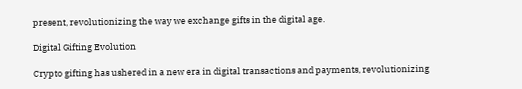present, revolutionizing the way we exchange gifts in the digital age.

Digital Gifting Evolution

Crypto gifting has ushered in a new era in digital transactions and payments, revolutionizing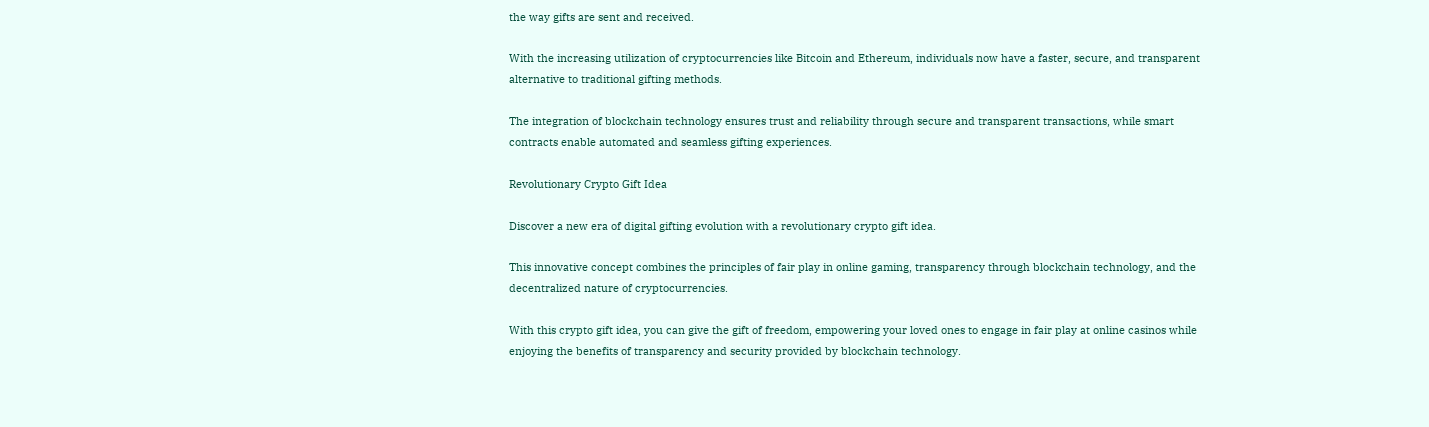the way gifts are sent and received.

With the increasing utilization of cryptocurrencies like Bitcoin and Ethereum, individuals now have a faster, secure, and transparent alternative to traditional gifting methods.

The integration of blockchain technology ensures trust and reliability through secure and transparent transactions, while smart contracts enable automated and seamless gifting experiences.

Revolutionary Crypto Gift Idea

Discover a new era of digital gifting evolution with a revolutionary crypto gift idea.

This innovative concept combines the principles of fair play in online gaming, transparency through blockchain technology, and the decentralized nature of cryptocurrencies.

With this crypto gift idea, you can give the gift of freedom, empowering your loved ones to engage in fair play at online casinos while enjoying the benefits of transparency and security provided by blockchain technology.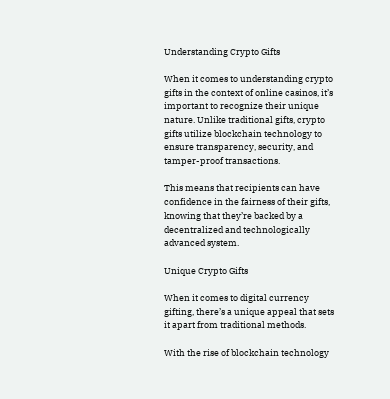Understanding Crypto Gifts

When it comes to understanding crypto gifts in the context of online casinos, it’s important to recognize their unique nature. Unlike traditional gifts, crypto gifts utilize blockchain technology to ensure transparency, security, and tamper-proof transactions.

This means that recipients can have confidence in the fairness of their gifts, knowing that they’re backed by a decentralized and technologically advanced system.

Unique Crypto Gifts

When it comes to digital currency gifting, there’s a unique appeal that sets it apart from traditional methods.

With the rise of blockchain technology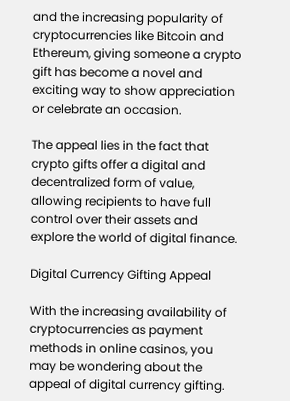and the increasing popularity of cryptocurrencies like Bitcoin and Ethereum, giving someone a crypto gift has become a novel and exciting way to show appreciation or celebrate an occasion.

The appeal lies in the fact that crypto gifts offer a digital and decentralized form of value, allowing recipients to have full control over their assets and explore the world of digital finance.

Digital Currency Gifting Appeal

With the increasing availability of cryptocurrencies as payment methods in online casinos, you may be wondering about the appeal of digital currency gifting.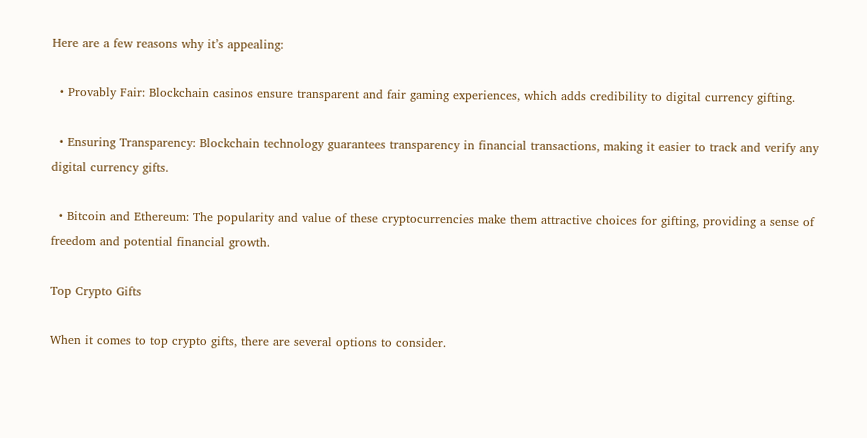Here are a few reasons why it’s appealing:

  • Provably Fair: Blockchain casinos ensure transparent and fair gaming experiences, which adds credibility to digital currency gifting.

  • Ensuring Transparency: Blockchain technology guarantees transparency in financial transactions, making it easier to track and verify any digital currency gifts.

  • Bitcoin and Ethereum: The popularity and value of these cryptocurrencies make them attractive choices for gifting, providing a sense of freedom and potential financial growth.

Top Crypto Gifts

When it comes to top crypto gifts, there are several options to consider.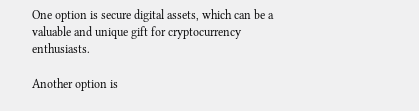One option is secure digital assets, which can be a valuable and unique gift for cryptocurrency enthusiasts.

Another option is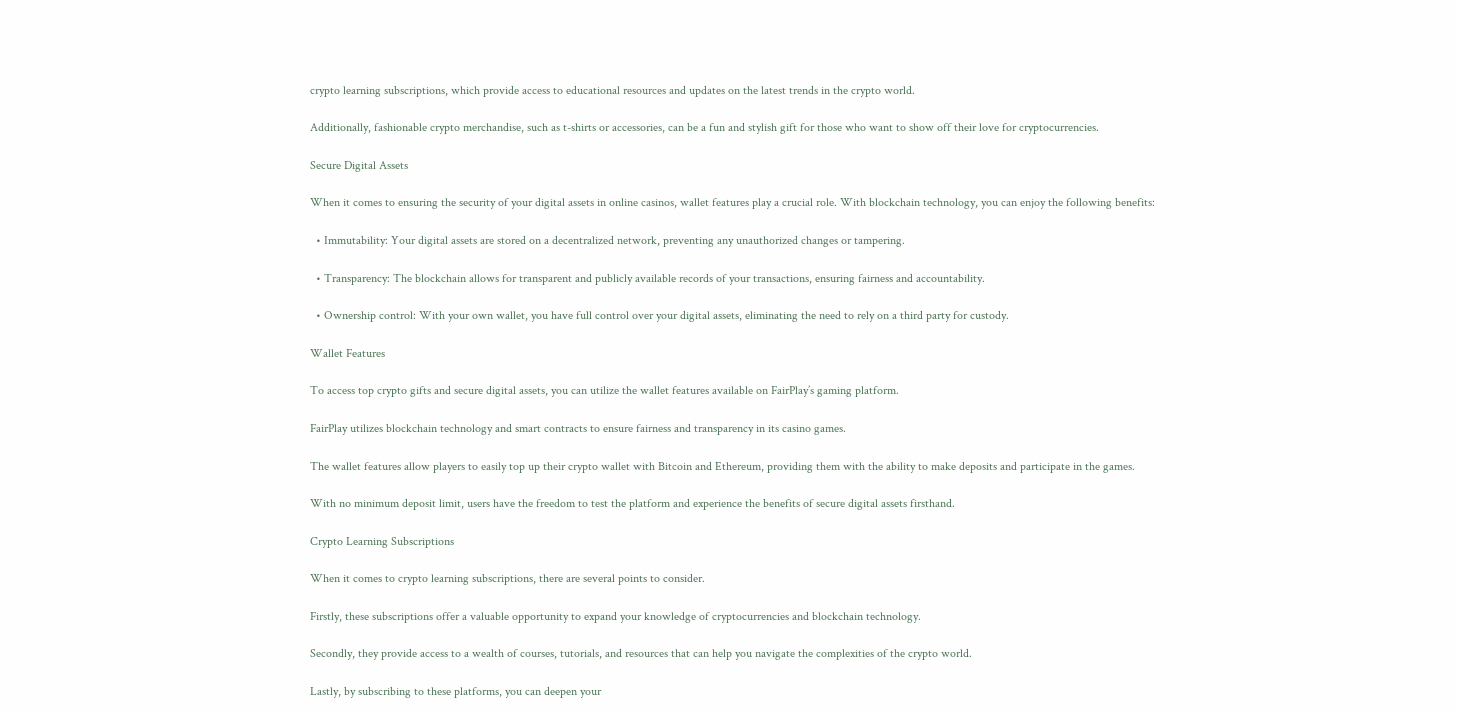crypto learning subscriptions, which provide access to educational resources and updates on the latest trends in the crypto world.

Additionally, fashionable crypto merchandise, such as t-shirts or accessories, can be a fun and stylish gift for those who want to show off their love for cryptocurrencies.

Secure Digital Assets

When it comes to ensuring the security of your digital assets in online casinos, wallet features play a crucial role. With blockchain technology, you can enjoy the following benefits:

  • Immutability: Your digital assets are stored on a decentralized network, preventing any unauthorized changes or tampering.

  • Transparency: The blockchain allows for transparent and publicly available records of your transactions, ensuring fairness and accountability.

  • Ownership control: With your own wallet, you have full control over your digital assets, eliminating the need to rely on a third party for custody.

Wallet Features

To access top crypto gifts and secure digital assets, you can utilize the wallet features available on FairPlay’s gaming platform.

FairPlay utilizes blockchain technology and smart contracts to ensure fairness and transparency in its casino games.

The wallet features allow players to easily top up their crypto wallet with Bitcoin and Ethereum, providing them with the ability to make deposits and participate in the games.

With no minimum deposit limit, users have the freedom to test the platform and experience the benefits of secure digital assets firsthand.

Crypto Learning Subscriptions

When it comes to crypto learning subscriptions, there are several points to consider.

Firstly, these subscriptions offer a valuable opportunity to expand your knowledge of cryptocurrencies and blockchain technology.

Secondly, they provide access to a wealth of courses, tutorials, and resources that can help you navigate the complexities of the crypto world.

Lastly, by subscribing to these platforms, you can deepen your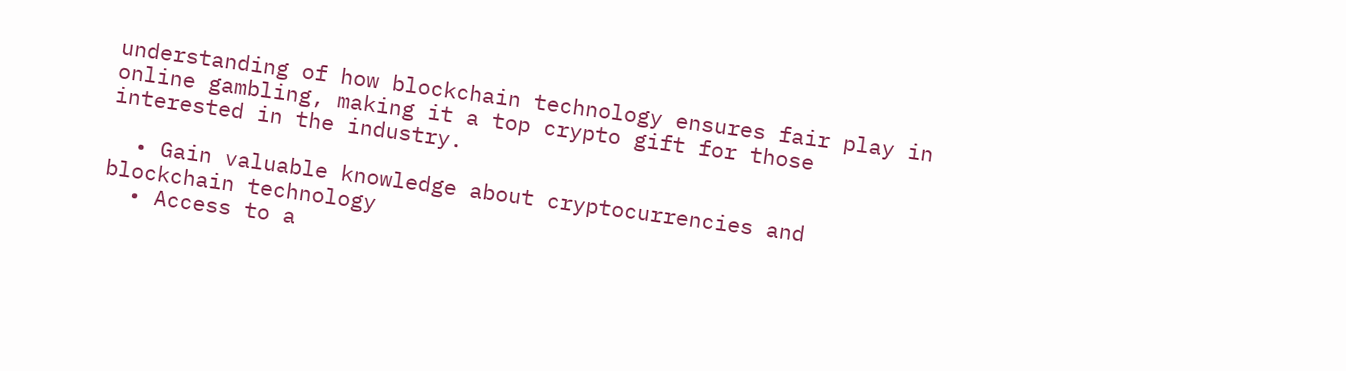understanding of how blockchain technology ensures fair play in online gambling, making it a top crypto gift for those interested in the industry.

  • Gain valuable knowledge about cryptocurrencies and blockchain technology
  • Access to a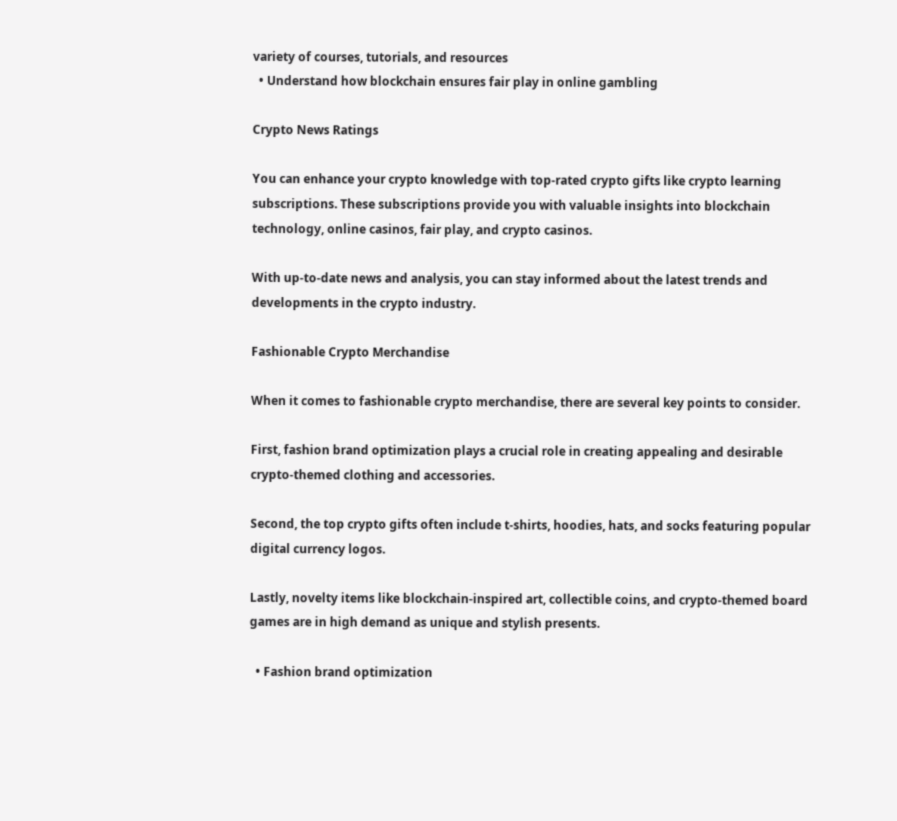variety of courses, tutorials, and resources
  • Understand how blockchain ensures fair play in online gambling

Crypto News Ratings

You can enhance your crypto knowledge with top-rated crypto gifts like crypto learning subscriptions. These subscriptions provide you with valuable insights into blockchain technology, online casinos, fair play, and crypto casinos.

With up-to-date news and analysis, you can stay informed about the latest trends and developments in the crypto industry.

Fashionable Crypto Merchandise

When it comes to fashionable crypto merchandise, there are several key points to consider.

First, fashion brand optimization plays a crucial role in creating appealing and desirable crypto-themed clothing and accessories.

Second, the top crypto gifts often include t-shirts, hoodies, hats, and socks featuring popular digital currency logos.

Lastly, novelty items like blockchain-inspired art, collectible coins, and crypto-themed board games are in high demand as unique and stylish presents.

  • Fashion brand optimization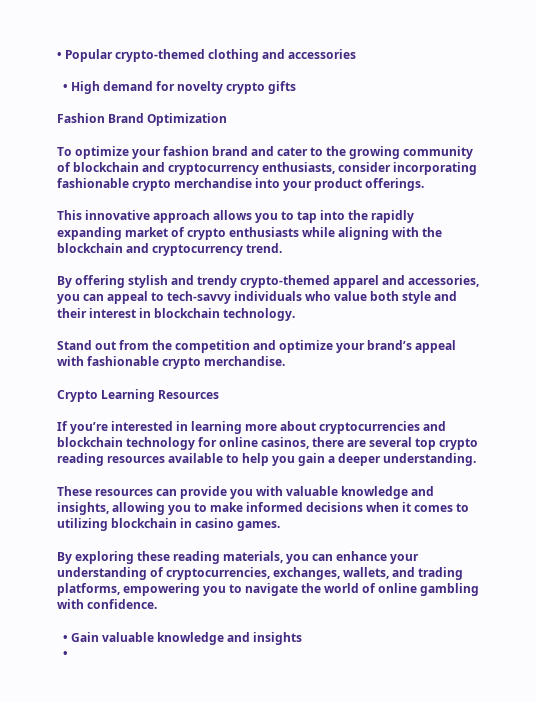• Popular crypto-themed clothing and accessories

  • High demand for novelty crypto gifts

Fashion Brand Optimization

To optimize your fashion brand and cater to the growing community of blockchain and cryptocurrency enthusiasts, consider incorporating fashionable crypto merchandise into your product offerings.

This innovative approach allows you to tap into the rapidly expanding market of crypto enthusiasts while aligning with the blockchain and cryptocurrency trend.

By offering stylish and trendy crypto-themed apparel and accessories, you can appeal to tech-savvy individuals who value both style and their interest in blockchain technology.

Stand out from the competition and optimize your brand’s appeal with fashionable crypto merchandise.

Crypto Learning Resources

If you’re interested in learning more about cryptocurrencies and blockchain technology for online casinos, there are several top crypto reading resources available to help you gain a deeper understanding.

These resources can provide you with valuable knowledge and insights, allowing you to make informed decisions when it comes to utilizing blockchain in casino games.

By exploring these reading materials, you can enhance your understanding of cryptocurrencies, exchanges, wallets, and trading platforms, empowering you to navigate the world of online gambling with confidence.

  • Gain valuable knowledge and insights
  •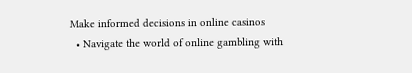Make informed decisions in online casinos
  • Navigate the world of online gambling with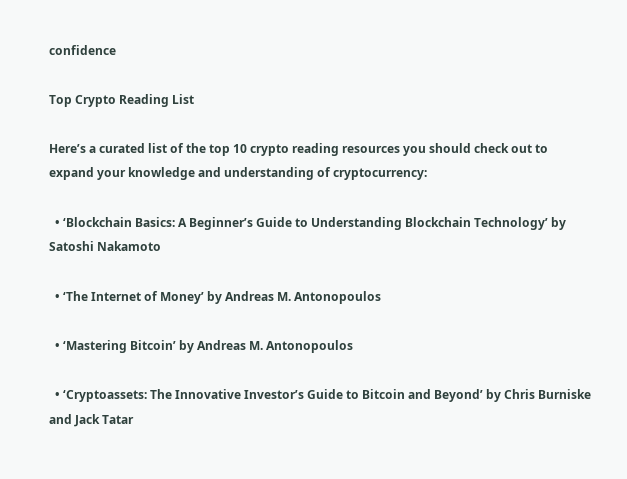confidence

Top Crypto Reading List

Here’s a curated list of the top 10 crypto reading resources you should check out to expand your knowledge and understanding of cryptocurrency:

  • ‘Blockchain Basics: A Beginner’s Guide to Understanding Blockchain Technology’ by Satoshi Nakamoto

  • ‘The Internet of Money’ by Andreas M. Antonopoulos

  • ‘Mastering Bitcoin’ by Andreas M. Antonopoulos

  • ‘Cryptoassets: The Innovative Investor’s Guide to Bitcoin and Beyond’ by Chris Burniske and Jack Tatar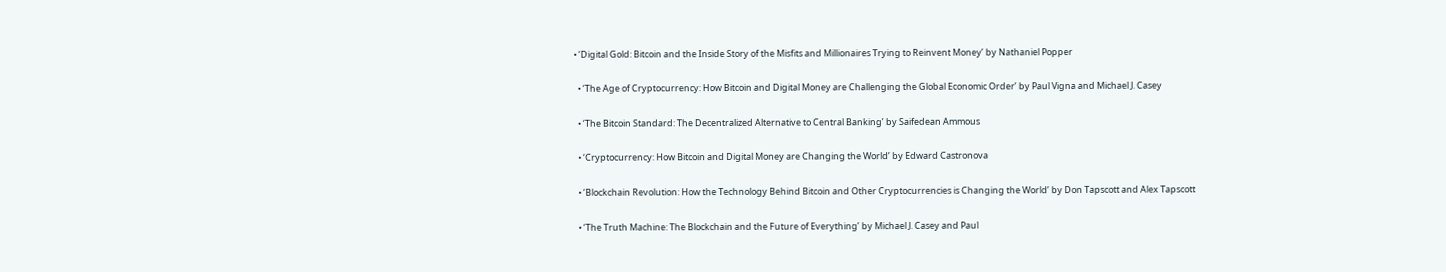• ‘Digital Gold: Bitcoin and the Inside Story of the Misfits and Millionaires Trying to Reinvent Money’ by Nathaniel Popper

  • ‘The Age of Cryptocurrency: How Bitcoin and Digital Money are Challenging the Global Economic Order’ by Paul Vigna and Michael J. Casey

  • ‘The Bitcoin Standard: The Decentralized Alternative to Central Banking’ by Saifedean Ammous

  • ‘Cryptocurrency: How Bitcoin and Digital Money are Changing the World’ by Edward Castronova

  • ‘Blockchain Revolution: How the Technology Behind Bitcoin and Other Cryptocurrencies is Changing the World’ by Don Tapscott and Alex Tapscott

  • ‘The Truth Machine: The Blockchain and the Future of Everything’ by Michael J. Casey and Paul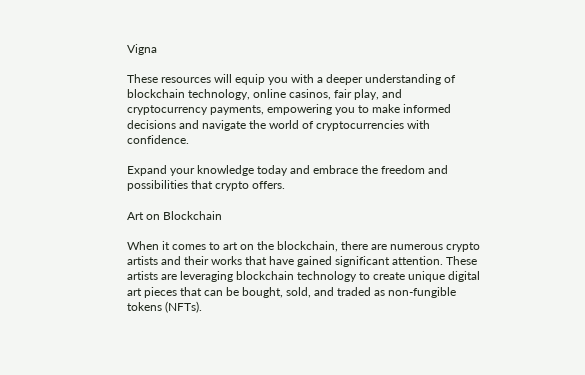Vigna

These resources will equip you with a deeper understanding of blockchain technology, online casinos, fair play, and cryptocurrency payments, empowering you to make informed decisions and navigate the world of cryptocurrencies with confidence.

Expand your knowledge today and embrace the freedom and possibilities that crypto offers.

Art on Blockchain

When it comes to art on the blockchain, there are numerous crypto artists and their works that have gained significant attention. These artists are leveraging blockchain technology to create unique digital art pieces that can be bought, sold, and traded as non-fungible tokens (NFTs).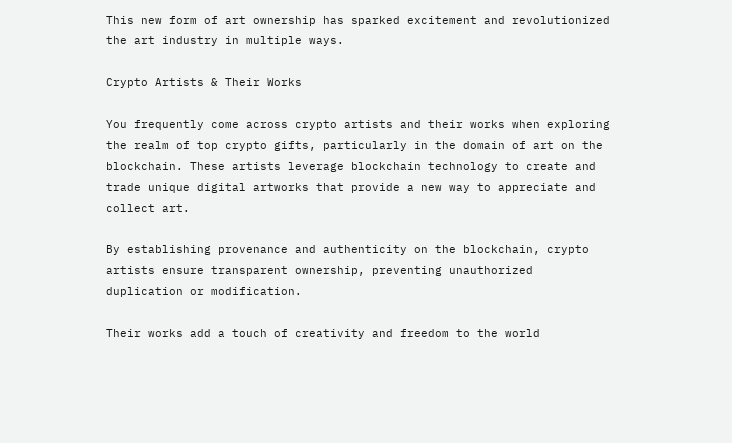This new form of art ownership has sparked excitement and revolutionized the art industry in multiple ways.

Crypto Artists & Their Works

You frequently come across crypto artists and their works when exploring the realm of top crypto gifts, particularly in the domain of art on the blockchain. These artists leverage blockchain technology to create and trade unique digital artworks that provide a new way to appreciate and collect art.

By establishing provenance and authenticity on the blockchain, crypto artists ensure transparent ownership, preventing unauthorized duplication or modification.

Their works add a touch of creativity and freedom to the world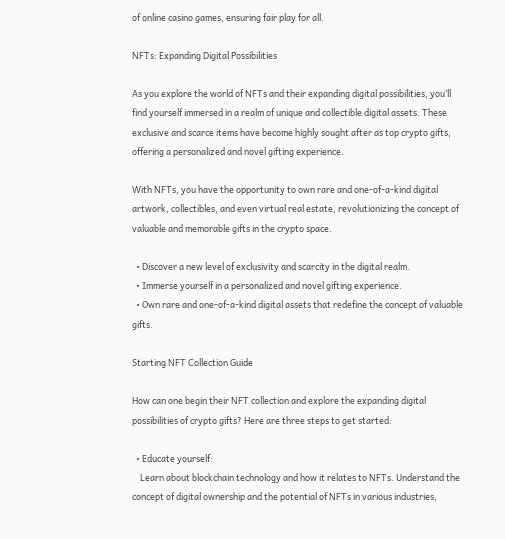of online casino games, ensuring fair play for all.

NFTs: Expanding Digital Possibilities

As you explore the world of NFTs and their expanding digital possibilities, you’ll find yourself immersed in a realm of unique and collectible digital assets. These exclusive and scarce items have become highly sought after as top crypto gifts, offering a personalized and novel gifting experience.

With NFTs, you have the opportunity to own rare and one-of-a-kind digital artwork, collectibles, and even virtual real estate, revolutionizing the concept of valuable and memorable gifts in the crypto space.

  • Discover a new level of exclusivity and scarcity in the digital realm.
  • Immerse yourself in a personalized and novel gifting experience.
  • Own rare and one-of-a-kind digital assets that redefine the concept of valuable gifts.

Starting NFT Collection Guide

How can one begin their NFT collection and explore the expanding digital possibilities of crypto gifts? Here are three steps to get started:

  • Educate yourself:
    Learn about blockchain technology and how it relates to NFTs. Understand the concept of digital ownership and the potential of NFTs in various industries,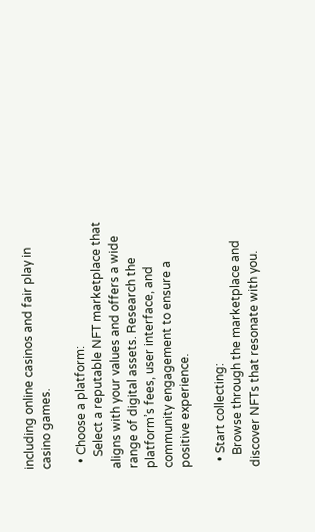including online casinos and fair play in casino games.

  • Choose a platform:
    Select a reputable NFT marketplace that aligns with your values and offers a wide range of digital assets. Research the platform’s fees, user interface, and community engagement to ensure a positive experience.

  • Start collecting:
    Browse through the marketplace and discover NFTs that resonate with you.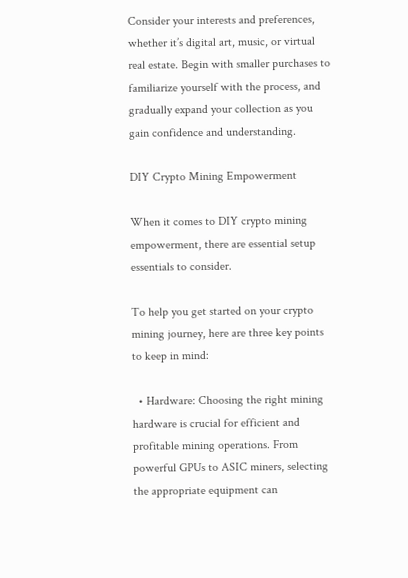Consider your interests and preferences, whether it’s digital art, music, or virtual real estate. Begin with smaller purchases to familiarize yourself with the process, and gradually expand your collection as you gain confidence and understanding.

DIY Crypto Mining Empowerment

When it comes to DIY crypto mining empowerment, there are essential setup essentials to consider.

To help you get started on your crypto mining journey, here are three key points to keep in mind:

  • Hardware: Choosing the right mining hardware is crucial for efficient and profitable mining operations. From powerful GPUs to ASIC miners, selecting the appropriate equipment can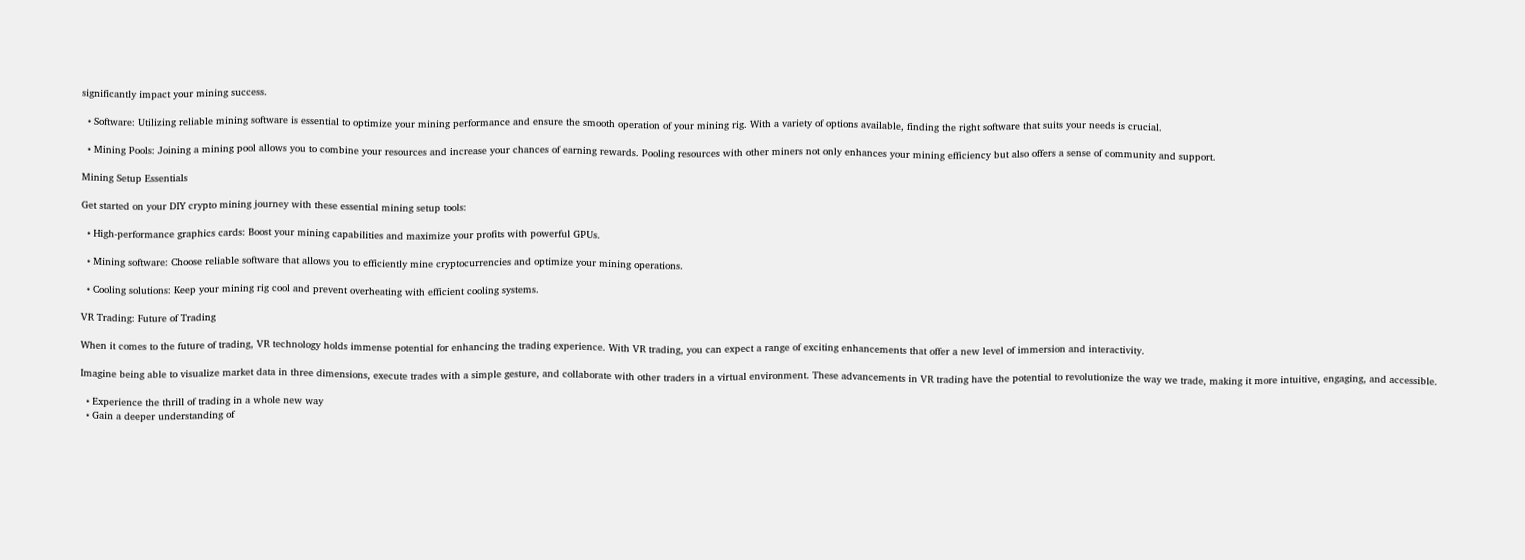significantly impact your mining success.

  • Software: Utilizing reliable mining software is essential to optimize your mining performance and ensure the smooth operation of your mining rig. With a variety of options available, finding the right software that suits your needs is crucial.

  • Mining Pools: Joining a mining pool allows you to combine your resources and increase your chances of earning rewards. Pooling resources with other miners not only enhances your mining efficiency but also offers a sense of community and support.

Mining Setup Essentials

Get started on your DIY crypto mining journey with these essential mining setup tools:

  • High-performance graphics cards: Boost your mining capabilities and maximize your profits with powerful GPUs.

  • Mining software: Choose reliable software that allows you to efficiently mine cryptocurrencies and optimize your mining operations.

  • Cooling solutions: Keep your mining rig cool and prevent overheating with efficient cooling systems.

VR Trading: Future of Trading

When it comes to the future of trading, VR technology holds immense potential for enhancing the trading experience. With VR trading, you can expect a range of exciting enhancements that offer a new level of immersion and interactivity.

Imagine being able to visualize market data in three dimensions, execute trades with a simple gesture, and collaborate with other traders in a virtual environment. These advancements in VR trading have the potential to revolutionize the way we trade, making it more intuitive, engaging, and accessible.

  • Experience the thrill of trading in a whole new way
  • Gain a deeper understanding of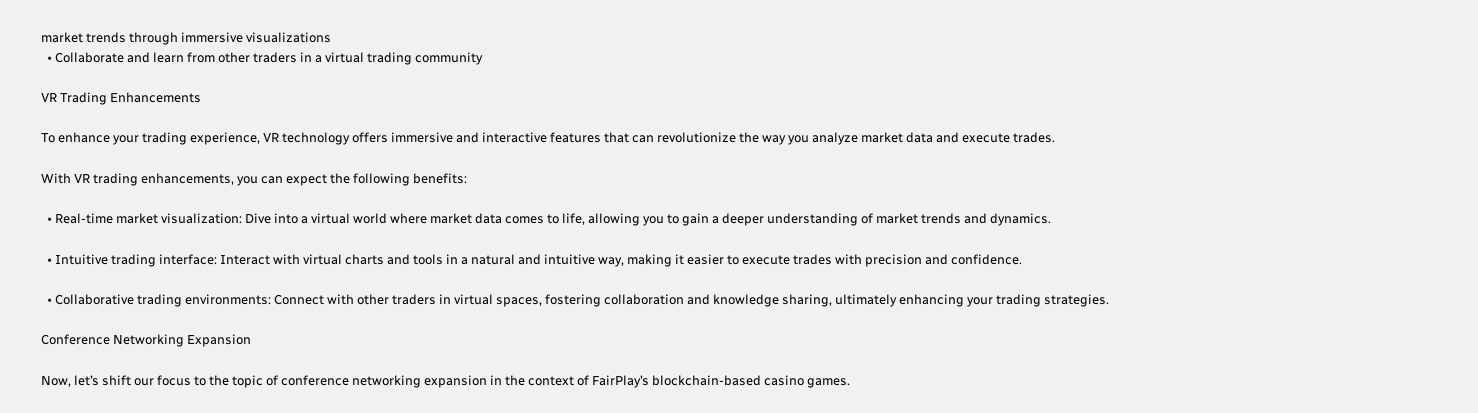market trends through immersive visualizations
  • Collaborate and learn from other traders in a virtual trading community

VR Trading Enhancements

To enhance your trading experience, VR technology offers immersive and interactive features that can revolutionize the way you analyze market data and execute trades.

With VR trading enhancements, you can expect the following benefits:

  • Real-time market visualization: Dive into a virtual world where market data comes to life, allowing you to gain a deeper understanding of market trends and dynamics.

  • Intuitive trading interface: Interact with virtual charts and tools in a natural and intuitive way, making it easier to execute trades with precision and confidence.

  • Collaborative trading environments: Connect with other traders in virtual spaces, fostering collaboration and knowledge sharing, ultimately enhancing your trading strategies.

Conference Networking Expansion

Now, let’s shift our focus to the topic of conference networking expansion in the context of FairPlay’s blockchain-based casino games.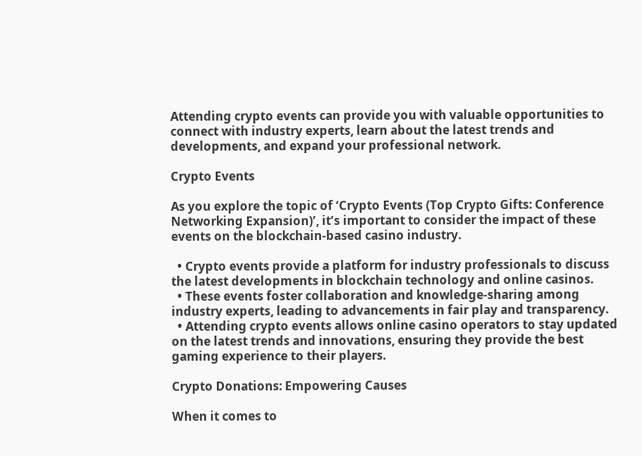Attending crypto events can provide you with valuable opportunities to connect with industry experts, learn about the latest trends and developments, and expand your professional network.

Crypto Events

As you explore the topic of ‘Crypto Events (Top Crypto Gifts: Conference Networking Expansion)’, it’s important to consider the impact of these events on the blockchain-based casino industry.

  • Crypto events provide a platform for industry professionals to discuss the latest developments in blockchain technology and online casinos.
  • These events foster collaboration and knowledge-sharing among industry experts, leading to advancements in fair play and transparency.
  • Attending crypto events allows online casino operators to stay updated on the latest trends and innovations, ensuring they provide the best gaming experience to their players.

Crypto Donations: Empowering Causes

When it comes to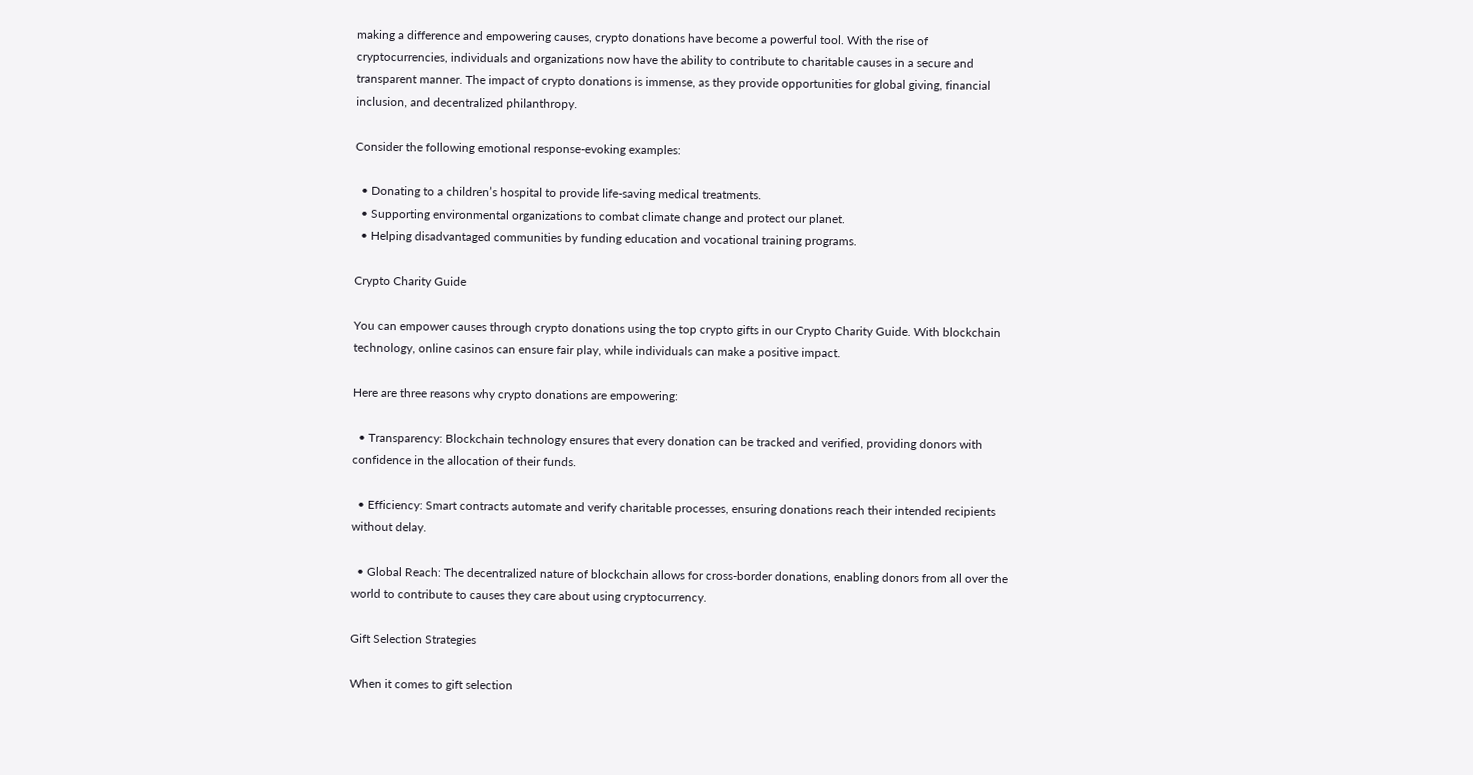making a difference and empowering causes, crypto donations have become a powerful tool. With the rise of cryptocurrencies, individuals and organizations now have the ability to contribute to charitable causes in a secure and transparent manner. The impact of crypto donations is immense, as they provide opportunities for global giving, financial inclusion, and decentralized philanthropy.

Consider the following emotional response-evoking examples:

  • Donating to a children’s hospital to provide life-saving medical treatments.
  • Supporting environmental organizations to combat climate change and protect our planet.
  • Helping disadvantaged communities by funding education and vocational training programs.

Crypto Charity Guide

You can empower causes through crypto donations using the top crypto gifts in our Crypto Charity Guide. With blockchain technology, online casinos can ensure fair play, while individuals can make a positive impact.

Here are three reasons why crypto donations are empowering:

  • Transparency: Blockchain technology ensures that every donation can be tracked and verified, providing donors with confidence in the allocation of their funds.

  • Efficiency: Smart contracts automate and verify charitable processes, ensuring donations reach their intended recipients without delay.

  • Global Reach: The decentralized nature of blockchain allows for cross-border donations, enabling donors from all over the world to contribute to causes they care about using cryptocurrency.

Gift Selection Strategies

When it comes to gift selection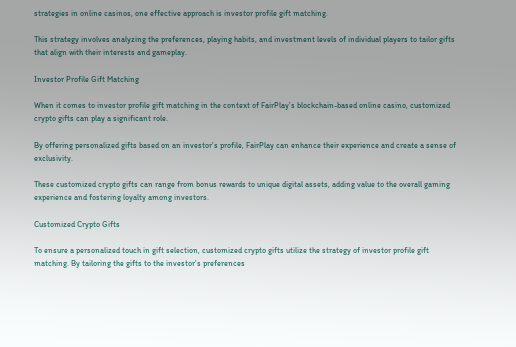strategies in online casinos, one effective approach is investor profile gift matching.

This strategy involves analyzing the preferences, playing habits, and investment levels of individual players to tailor gifts that align with their interests and gameplay.

Investor Profile Gift Matching

When it comes to investor profile gift matching in the context of FairPlay’s blockchain-based online casino, customized crypto gifts can play a significant role.

By offering personalized gifts based on an investor’s profile, FairPlay can enhance their experience and create a sense of exclusivity.

These customized crypto gifts can range from bonus rewards to unique digital assets, adding value to the overall gaming experience and fostering loyalty among investors.

Customized Crypto Gifts

To ensure a personalized touch in gift selection, customized crypto gifts utilize the strategy of investor profile gift matching. By tailoring the gifts to the investor’s preferences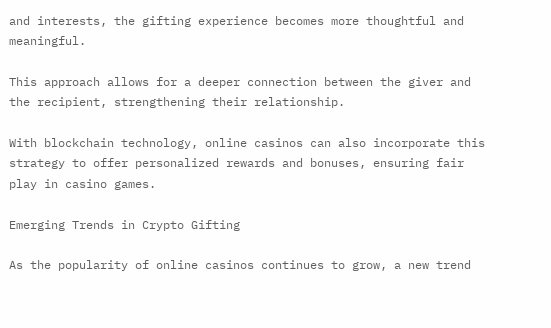and interests, the gifting experience becomes more thoughtful and meaningful.

This approach allows for a deeper connection between the giver and the recipient, strengthening their relationship.

With blockchain technology, online casinos can also incorporate this strategy to offer personalized rewards and bonuses, ensuring fair play in casino games.

Emerging Trends in Crypto Gifting

As the popularity of online casinos continues to grow, a new trend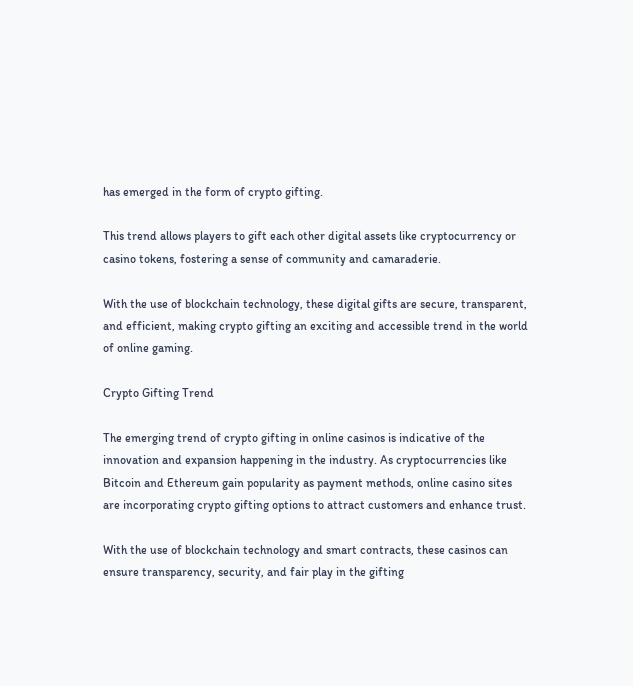has emerged in the form of crypto gifting.

This trend allows players to gift each other digital assets like cryptocurrency or casino tokens, fostering a sense of community and camaraderie.

With the use of blockchain technology, these digital gifts are secure, transparent, and efficient, making crypto gifting an exciting and accessible trend in the world of online gaming.

Crypto Gifting Trend

The emerging trend of crypto gifting in online casinos is indicative of the innovation and expansion happening in the industry. As cryptocurrencies like Bitcoin and Ethereum gain popularity as payment methods, online casino sites are incorporating crypto gifting options to attract customers and enhance trust.

With the use of blockchain technology and smart contracts, these casinos can ensure transparency, security, and fair play in the gifting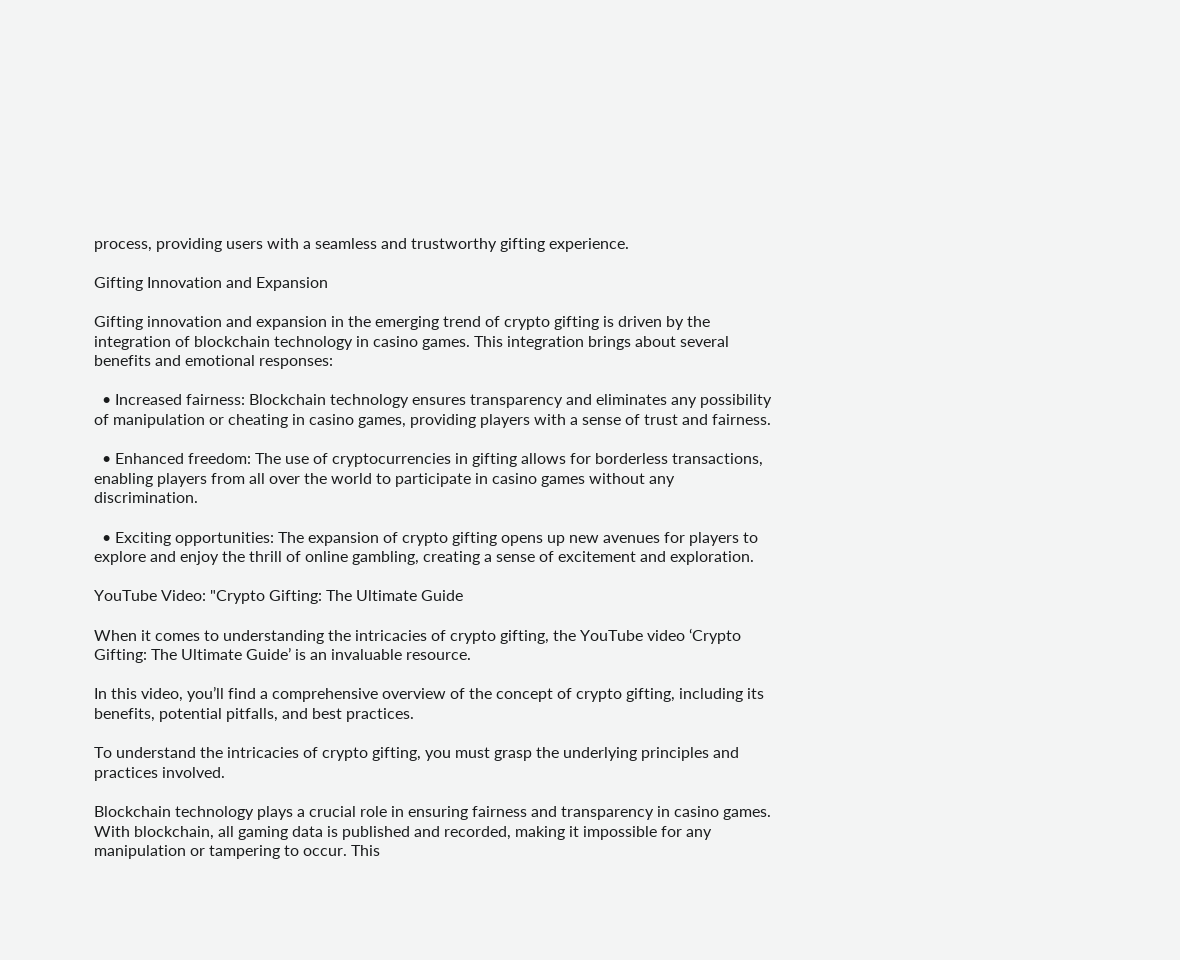process, providing users with a seamless and trustworthy gifting experience.

Gifting Innovation and Expansion

Gifting innovation and expansion in the emerging trend of crypto gifting is driven by the integration of blockchain technology in casino games. This integration brings about several benefits and emotional responses:

  • Increased fairness: Blockchain technology ensures transparency and eliminates any possibility of manipulation or cheating in casino games, providing players with a sense of trust and fairness.

  • Enhanced freedom: The use of cryptocurrencies in gifting allows for borderless transactions, enabling players from all over the world to participate in casino games without any discrimination.

  • Exciting opportunities: The expansion of crypto gifting opens up new avenues for players to explore and enjoy the thrill of online gambling, creating a sense of excitement and exploration.

YouTube Video: "Crypto Gifting: The Ultimate Guide

When it comes to understanding the intricacies of crypto gifting, the YouTube video ‘Crypto Gifting: The Ultimate Guide’ is an invaluable resource.

In this video, you’ll find a comprehensive overview of the concept of crypto gifting, including its benefits, potential pitfalls, and best practices.

To understand the intricacies of crypto gifting, you must grasp the underlying principles and practices involved.

Blockchain technology plays a crucial role in ensuring fairness and transparency in casino games. With blockchain, all gaming data is published and recorded, making it impossible for any manipulation or tampering to occur. This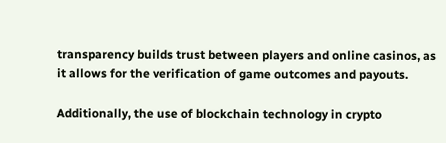transparency builds trust between players and online casinos, as it allows for the verification of game outcomes and payouts.

Additionally, the use of blockchain technology in crypto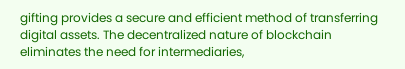gifting provides a secure and efficient method of transferring digital assets. The decentralized nature of blockchain eliminates the need for intermediaries,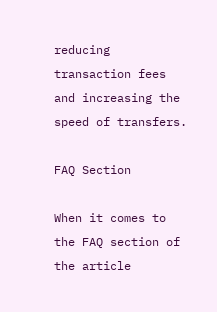reducing transaction fees and increasing the speed of transfers.

FAQ Section

When it comes to the FAQ section of the article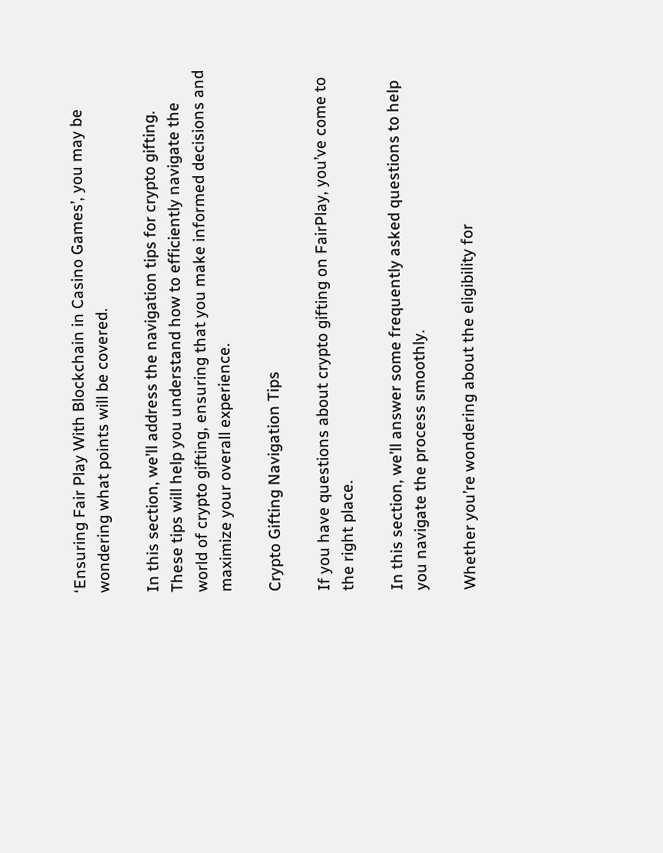‘Ensuring Fair Play With Blockchain in Casino Games’, you may be wondering what points will be covered.

In this section, we’ll address the navigation tips for crypto gifting. These tips will help you understand how to efficiently navigate the world of crypto gifting, ensuring that you make informed decisions and maximize your overall experience.

Crypto Gifting Navigation Tips

If you have questions about crypto gifting on FairPlay, you’ve come to the right place.

In this section, we’ll answer some frequently asked questions to help you navigate the process smoothly.

Whether you’re wondering about the eligibility for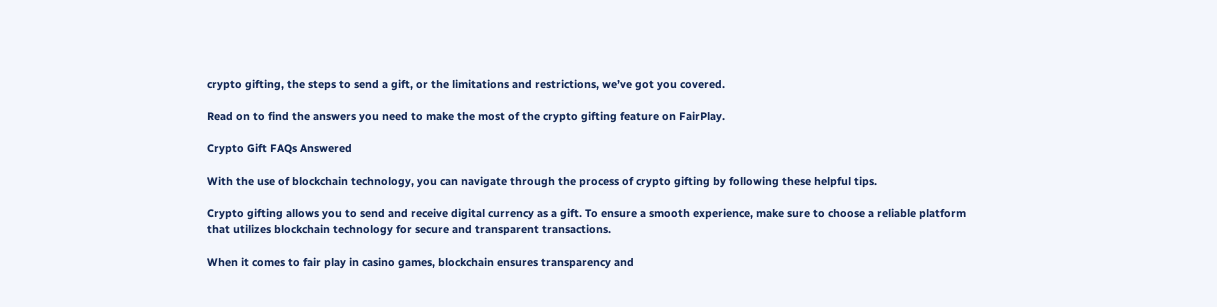crypto gifting, the steps to send a gift, or the limitations and restrictions, we’ve got you covered.

Read on to find the answers you need to make the most of the crypto gifting feature on FairPlay.

Crypto Gift FAQs Answered

With the use of blockchain technology, you can navigate through the process of crypto gifting by following these helpful tips.

Crypto gifting allows you to send and receive digital currency as a gift. To ensure a smooth experience, make sure to choose a reliable platform that utilizes blockchain technology for secure and transparent transactions.

When it comes to fair play in casino games, blockchain ensures transparency and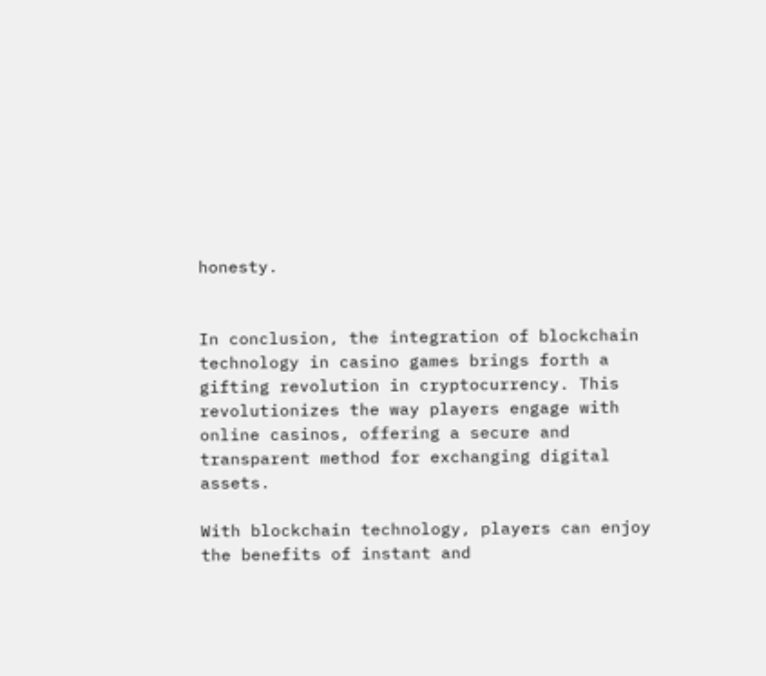honesty.


In conclusion, the integration of blockchain technology in casino games brings forth a gifting revolution in cryptocurrency. This revolutionizes the way players engage with online casinos, offering a secure and transparent method for exchanging digital assets.

With blockchain technology, players can enjoy the benefits of instant and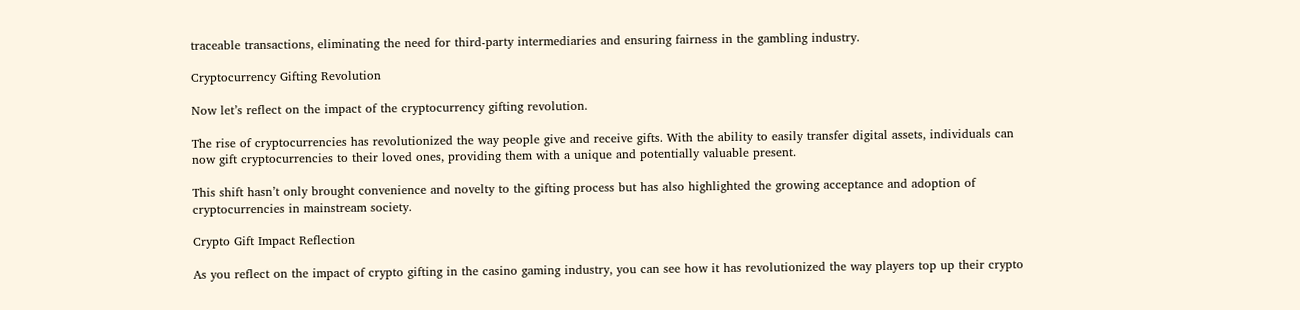traceable transactions, eliminating the need for third-party intermediaries and ensuring fairness in the gambling industry.

Cryptocurrency Gifting Revolution

Now let’s reflect on the impact of the cryptocurrency gifting revolution.

The rise of cryptocurrencies has revolutionized the way people give and receive gifts. With the ability to easily transfer digital assets, individuals can now gift cryptocurrencies to their loved ones, providing them with a unique and potentially valuable present.

This shift hasn’t only brought convenience and novelty to the gifting process but has also highlighted the growing acceptance and adoption of cryptocurrencies in mainstream society.

Crypto Gift Impact Reflection

As you reflect on the impact of crypto gifting in the casino gaming industry, you can see how it has revolutionized the way players top up their crypto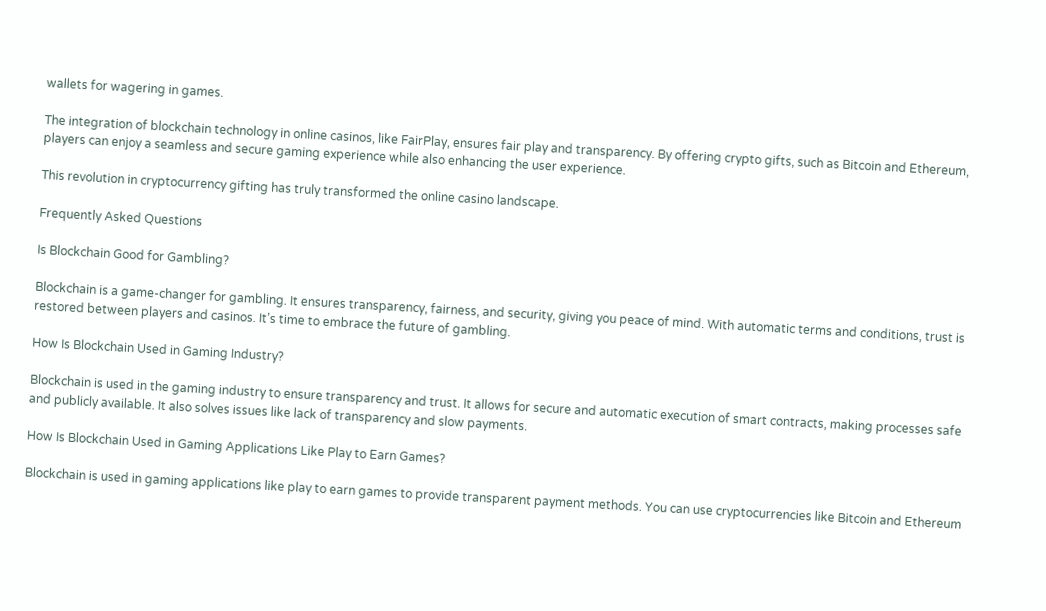wallets for wagering in games.

The integration of blockchain technology in online casinos, like FairPlay, ensures fair play and transparency. By offering crypto gifts, such as Bitcoin and Ethereum, players can enjoy a seamless and secure gaming experience while also enhancing the user experience.

This revolution in cryptocurrency gifting has truly transformed the online casino landscape.

Frequently Asked Questions

Is Blockchain Good for Gambling?

Blockchain is a game-changer for gambling. It ensures transparency, fairness, and security, giving you peace of mind. With automatic terms and conditions, trust is restored between players and casinos. It’s time to embrace the future of gambling.

How Is Blockchain Used in Gaming Industry?

Blockchain is used in the gaming industry to ensure transparency and trust. It allows for secure and automatic execution of smart contracts, making processes safe and publicly available. It also solves issues like lack of transparency and slow payments.

How Is Blockchain Used in Gaming Applications Like Play to Earn Games?

Blockchain is used in gaming applications like play to earn games to provide transparent payment methods. You can use cryptocurrencies like Bitcoin and Ethereum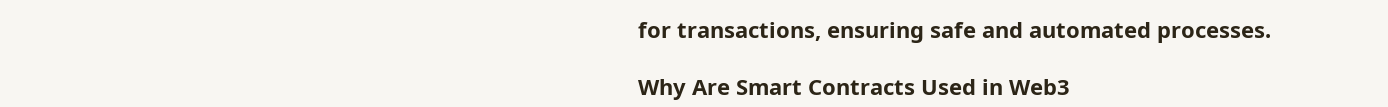for transactions, ensuring safe and automated processes.

Why Are Smart Contracts Used in Web3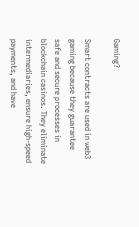Gaming?

Smart contracts are used in web3 gaming because they guarantee safe and secure processes in blockchain casinos. They eliminate intermediaries, ensure high-speed payments, and have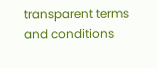transparent terms and conditions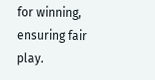for winning, ensuring fair play.